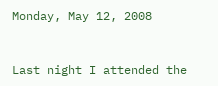Monday, May 12, 2008


Last night I attended the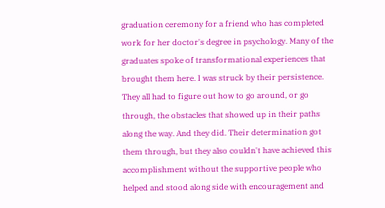graduation ceremony for a friend who has completed work for her doctor's degree in psychology. Many of the graduates spoke of transformational experiences that brought them here. I was struck by their persistence. They all had to figure out how to go around, or go through, the obstacles that showed up in their paths along the way. And they did. Their determination got them through, but they also couldn't have achieved this accomplishment without the supportive people who helped and stood along side with encouragement and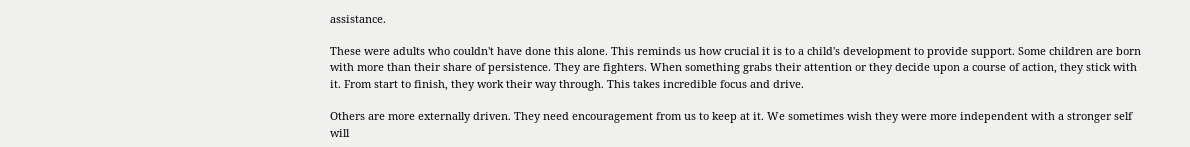assistance.

These were adults who couldn't have done this alone. This reminds us how crucial it is to a child's development to provide support. Some children are born with more than their share of persistence. They are fighters. When something grabs their attention or they decide upon a course of action, they stick with it. From start to finish, they work their way through. This takes incredible focus and drive.

Others are more externally driven. They need encouragement from us to keep at it. We sometimes wish they were more independent with a stronger self will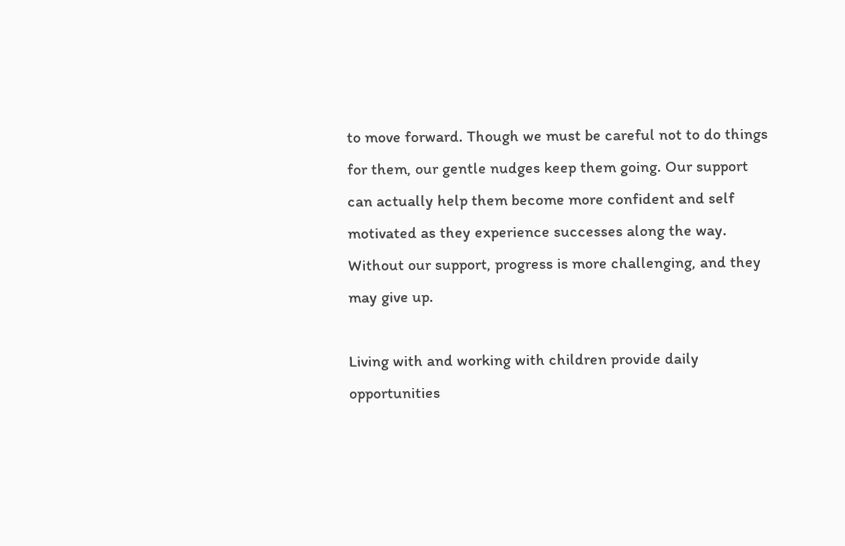to move forward. Though we must be careful not to do things for them, our gentle nudges keep them going. Our support can actually help them become more confident and self motivated as they experience successes along the way. Without our support, progress is more challenging, and they may give up.

Living with and working with children provide daily opportunities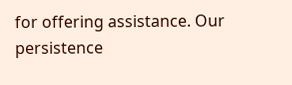for offering assistance. Our persistence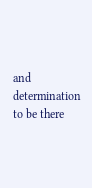and determination to be there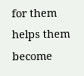for them helps them become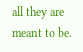all they are meant to be.